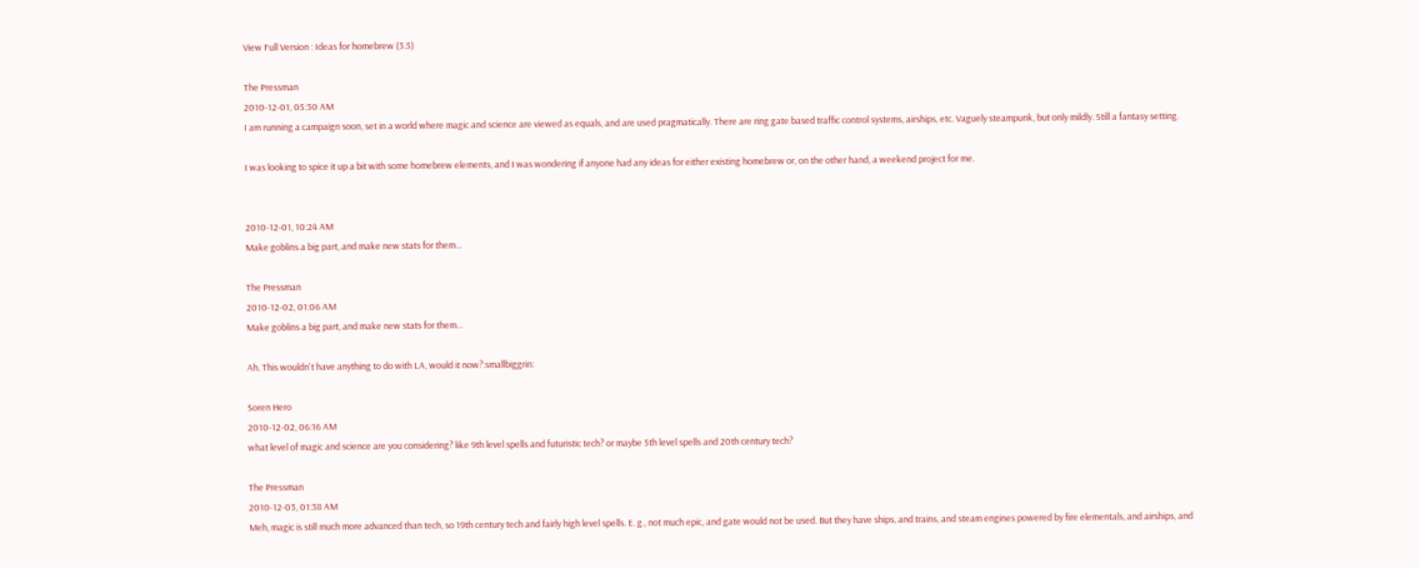View Full Version : Ideas for homebrew (3.5)

The Pressman
2010-12-01, 05:30 AM
I am running a campaign soon, set in a world where magic and science are viewed as equals, and are used pragmatically. There are ring gate based traffic control systems, airships, etc. Vaguely steampunk, but only mildly. Still a fantasy setting.

I was looking to spice it up a bit with some homebrew elements, and I was wondering if anyone had any ideas for either existing homebrew or, on the other hand, a weekend project for me.


2010-12-01, 10:24 AM
Make goblins a big part, and make new stats for them...

The Pressman
2010-12-02, 01:06 AM
Make goblins a big part, and make new stats for them...

Ah. This wouldn't have anything to do with LA, would it now?:smallbiggrin:

Soren Hero
2010-12-02, 06:16 AM
what level of magic and science are you considering? like 9th level spells and futuristic tech? or maybe 5th level spells and 20th century tech?

The Pressman
2010-12-03, 01:38 AM
Meh, magic is still much more advanced than tech, so 19th century tech and fairly high level spells. E. g., not much epic, and gate would not be used. But they have ships, and trains, and steam engines powered by fire elementals, and airships, and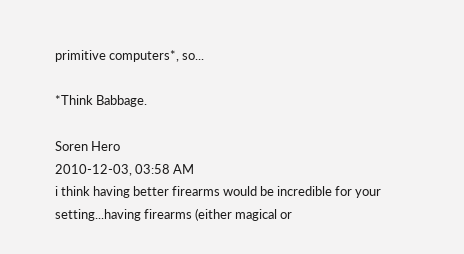primitive computers*, so...

*Think Babbage.

Soren Hero
2010-12-03, 03:58 AM
i think having better firearms would be incredible for your setting...having firearms (either magical or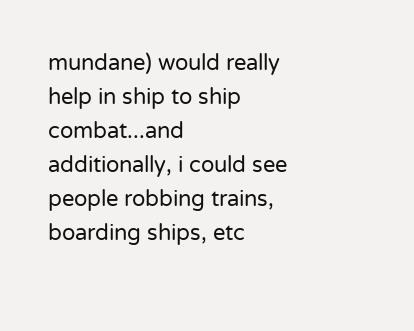mundane) would really help in ship to ship combat...and additionally, i could see people robbing trains, boarding ships, etc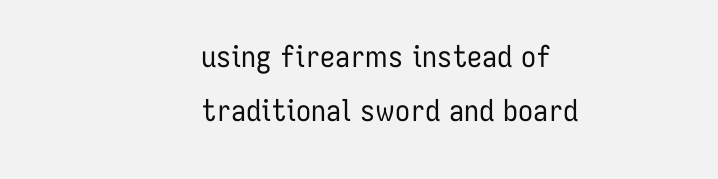using firearms instead of traditional sword and board